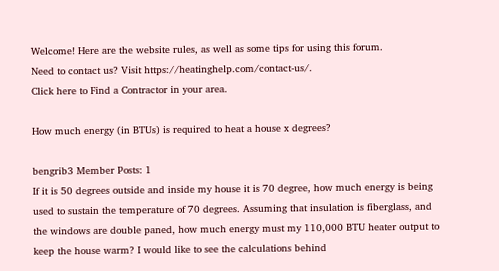Welcome! Here are the website rules, as well as some tips for using this forum.
Need to contact us? Visit https://heatinghelp.com/contact-us/.
Click here to Find a Contractor in your area.

How much energy (in BTUs) is required to heat a house x degrees?

bengrib3 Member Posts: 1
If it is 50 degrees outside and inside my house it is 70 degree, how much energy is being used to sustain the temperature of 70 degrees. Assuming that insulation is fiberglass, and the windows are double paned, how much energy must my 110,000 BTU heater output to keep the house warm? I would like to see the calculations behind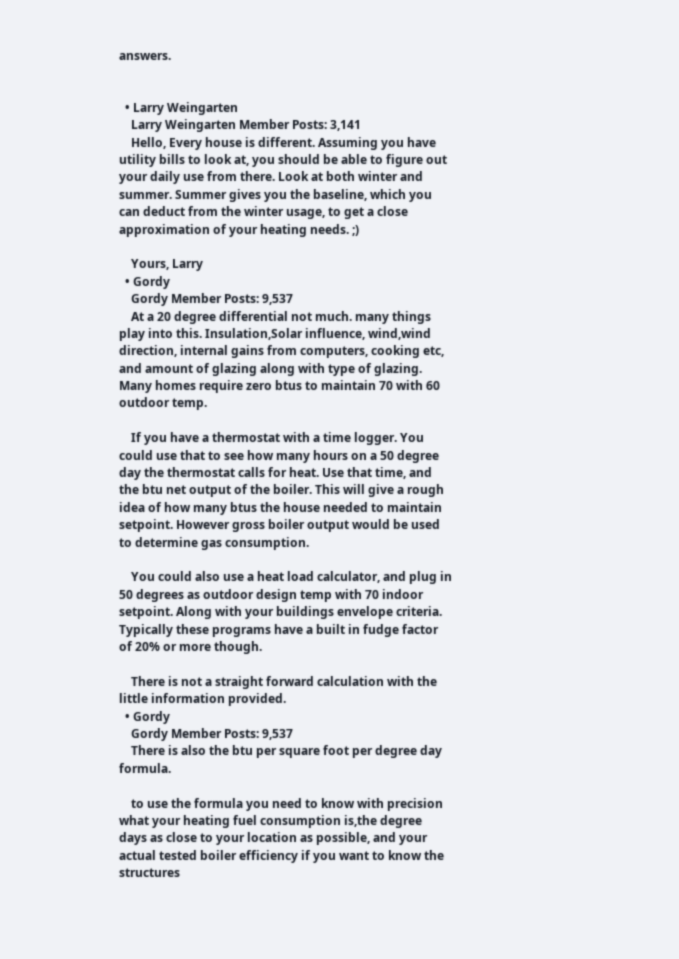answers.


  • Larry Weingarten
    Larry Weingarten Member Posts: 3,141
    Hello, Every house is different. Assuming you have utility bills to look at, you should be able to figure out your daily use from there. Look at both winter and summer. Summer gives you the baseline, which you can deduct from the winter usage, to get a close approximation of your heating needs. ;)

    Yours, Larry
  • Gordy
    Gordy Member Posts: 9,537
    At a 20 degree differential not much. many things play into this. Insulation,Solar influence, wind,wind direction, internal gains from computers, cooking etc, and amount of glazing along with type of glazing. Many homes require zero btus to maintain 70 with 60 outdoor temp.

    If you have a thermostat with a time logger. You could use that to see how many hours on a 50 degree day the thermostat calls for heat. Use that time, and the btu net output of the boiler. This will give a rough idea of how many btus the house needed to maintain setpoint. However gross boiler output would be used to determine gas consumption.

    You could also use a heat load calculator, and plug in 50 degrees as outdoor design temp with 70 indoor setpoint. Along with your buildings envelope criteria. Typically these programs have a built in fudge factor of 20% or more though.

    There is not a straight forward calculation with the little information provided.
  • Gordy
    Gordy Member Posts: 9,537
    There is also the btu per square foot per degree day formula.

    to use the formula you need to know with precision what your heating fuel consumption is,the degree days as close to your location as possible, and your actual tested boiler efficiency if you want to know the structures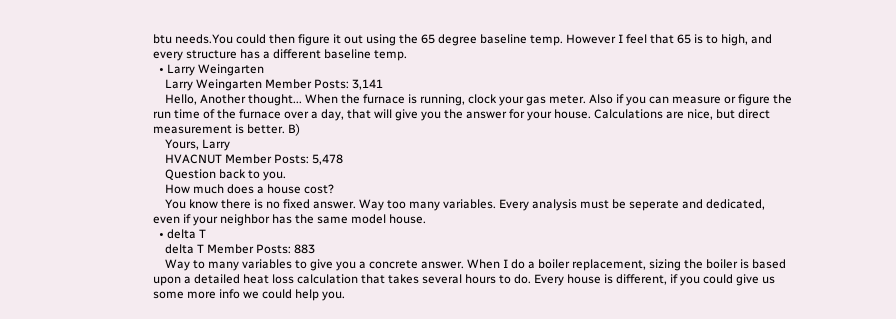btu needs.You could then figure it out using the 65 degree baseline temp. However I feel that 65 is to high, and every structure has a different baseline temp.
  • Larry Weingarten
    Larry Weingarten Member Posts: 3,141
    Hello, Another thought... When the furnace is running, clock your gas meter. Also if you can measure or figure the run time of the furnace over a day, that will give you the answer for your house. Calculations are nice, but direct measurement is better. B)
    Yours, Larry
    HVACNUT Member Posts: 5,478
    Question back to you.
    How much does a house cost?
    You know there is no fixed answer. Way too many variables. Every analysis must be seperate and dedicated, even if your neighbor has the same model house.
  • delta T
    delta T Member Posts: 883
    Way to many variables to give you a concrete answer. When I do a boiler replacement, sizing the boiler is based upon a detailed heat loss calculation that takes several hours to do. Every house is different, if you could give us some more info we could help you.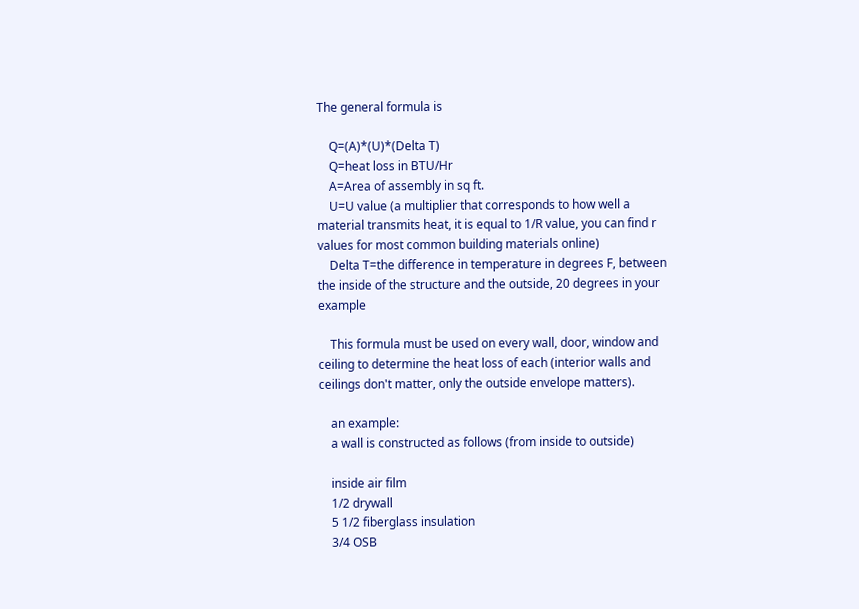The general formula is

    Q=(A)*(U)*(Delta T)
    Q=heat loss in BTU/Hr
    A=Area of assembly in sq ft.
    U=U value (a multiplier that corresponds to how well a material transmits heat, it is equal to 1/R value, you can find r values for most common building materials online)
    Delta T=the difference in temperature in degrees F, between the inside of the structure and the outside, 20 degrees in your example

    This formula must be used on every wall, door, window and ceiling to determine the heat loss of each (interior walls and ceilings don't matter, only the outside envelope matters).

    an example:
    a wall is constructed as follows (from inside to outside)

    inside air film
    1/2 drywall
    5 1/2 fiberglass insulation
    3/4 OSB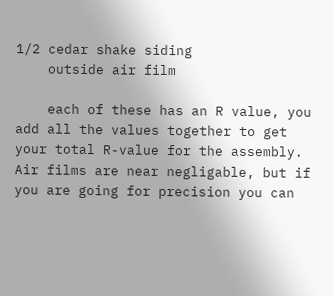1/2 cedar shake siding
    outside air film

    each of these has an R value, you add all the values together to get your total R-value for the assembly. Air films are near negligable, but if you are going for precision you can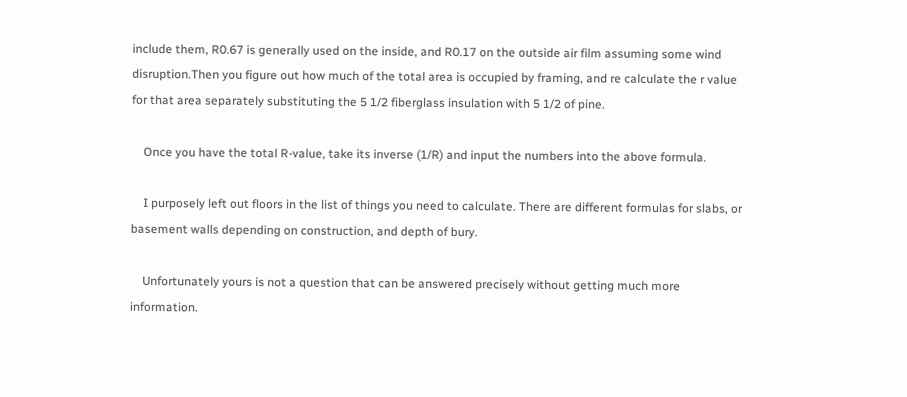include them, R0.67 is generally used on the inside, and R0.17 on the outside air film assuming some wind disruption.Then you figure out how much of the total area is occupied by framing, and re calculate the r value for that area separately substituting the 5 1/2 fiberglass insulation with 5 1/2 of pine.

    Once you have the total R-value, take its inverse (1/R) and input the numbers into the above formula.

    I purposely left out floors in the list of things you need to calculate. There are different formulas for slabs, or basement walls depending on construction, and depth of bury.

    Unfortunately yours is not a question that can be answered precisely without getting much more information.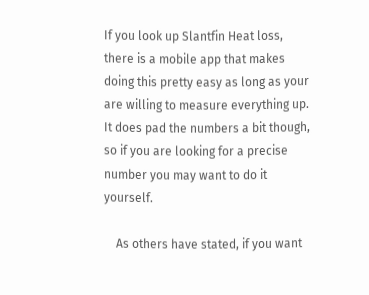If you look up Slantfin Heat loss, there is a mobile app that makes doing this pretty easy as long as your are willing to measure everything up. It does pad the numbers a bit though, so if you are looking for a precise number you may want to do it yourself.

    As others have stated, if you want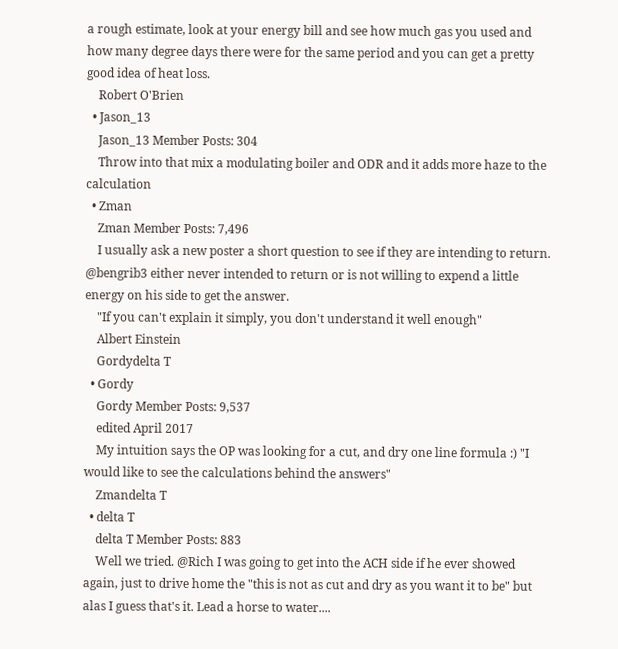a rough estimate, look at your energy bill and see how much gas you used and how many degree days there were for the same period and you can get a pretty good idea of heat loss.
    Robert O'Brien
  • Jason_13
    Jason_13 Member Posts: 304
    Throw into that mix a modulating boiler and ODR and it adds more haze to the calculation
  • Zman
    Zman Member Posts: 7,496
    I usually ask a new poster a short question to see if they are intending to return. @bengrib3 either never intended to return or is not willing to expend a little energy on his side to get the answer.
    "If you can't explain it simply, you don't understand it well enough"
    Albert Einstein
    Gordydelta T
  • Gordy
    Gordy Member Posts: 9,537
    edited April 2017
    My intuition says the OP was looking for a cut, and dry one line formula :) "I would like to see the calculations behind the answers"
    Zmandelta T
  • delta T
    delta T Member Posts: 883
    Well we tried. @Rich I was going to get into the ACH side if he ever showed again, just to drive home the "this is not as cut and dry as you want it to be" but alas I guess that's it. Lead a horse to water....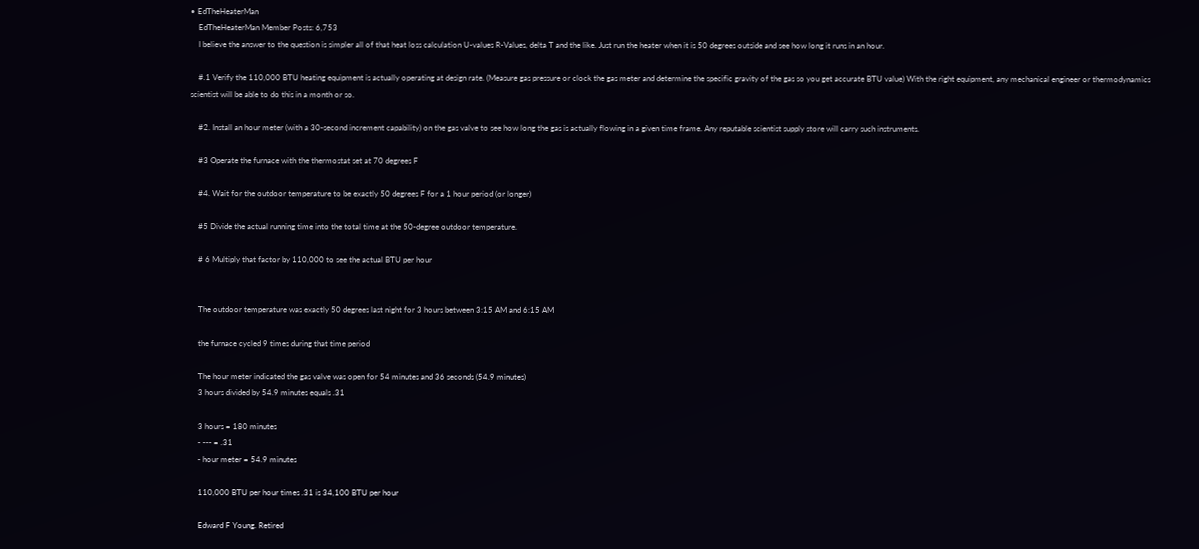• EdTheHeaterMan
    EdTheHeaterMan Member Posts: 6,753
    I believe the answer to the question is simpler all of that heat loss calculation U-values R-Values, delta T and the like. Just run the heater when it is 50 degrees outside and see how long it runs in an hour.

    #.1 Verify the 110,000 BTU heating equipment is actually operating at design rate. (Measure gas pressure or clock the gas meter and determine the specific gravity of the gas so you get accurate BTU value) With the right equipment, any mechanical engineer or thermodynamics scientist will be able to do this in a month or so.

    #2. Install an hour meter (with a 30-second increment capability) on the gas valve to see how long the gas is actually flowing in a given time frame. Any reputable scientist supply store will carry such instruments.

    #3 Operate the furnace with the thermostat set at 70 degrees F

    #4. Wait for the outdoor temperature to be exactly 50 degrees F for a 1 hour period (or longer)

    #5 Divide the actual running time into the total time at the 50-degree outdoor temperature.

    # 6 Multiply that factor by 110,000 to see the actual BTU per hour


    The outdoor temperature was exactly 50 degrees last night for 3 hours between 3:15 AM and 6:15 AM

    the furnace cycled 9 times during that time period

    The hour meter indicated the gas valve was open for 54 minutes and 36 seconds (54.9 minutes)
    3 hours divided by 54.9 minutes equals .31

    3 hours = 180 minutes
    - --- = .31
    - hour meter = 54.9 minutes

    110,000 BTU per hour times .31 is 34,100 BTU per hour

    Edward F Young. Retired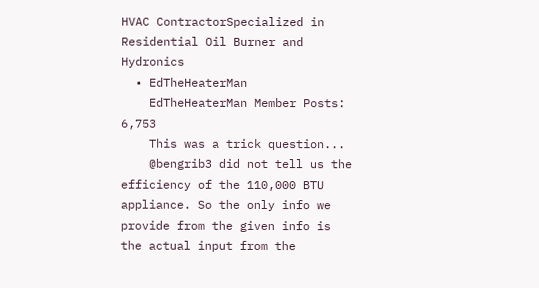HVAC ContractorSpecialized in Residential Oil Burner and Hydronics
  • EdTheHeaterMan
    EdTheHeaterMan Member Posts: 6,753
    This was a trick question...
    @bengrib3 did not tell us the efficiency of the 110,000 BTU appliance. So the only info we provide from the given info is the actual input from the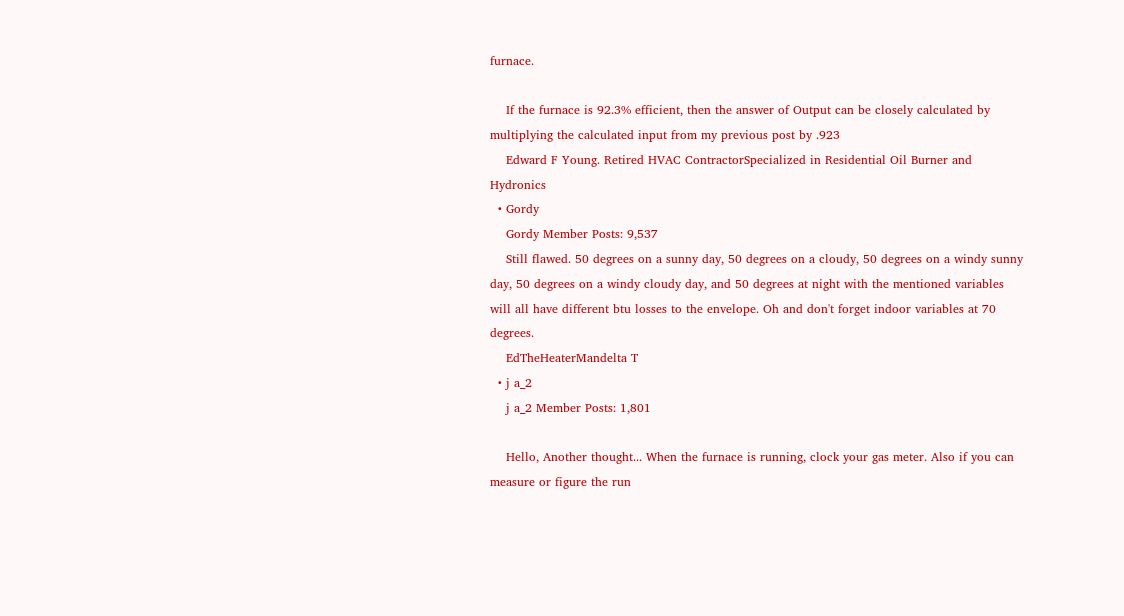furnace.

    If the furnace is 92.3% efficient, then the answer of Output can be closely calculated by multiplying the calculated input from my previous post by .923
    Edward F Young. Retired HVAC ContractorSpecialized in Residential Oil Burner and Hydronics
  • Gordy
    Gordy Member Posts: 9,537
    Still flawed. 50 degrees on a sunny day, 50 degrees on a cloudy, 50 degrees on a windy sunny day, 50 degrees on a windy cloudy day, and 50 degrees at night with the mentioned variables will all have different btu losses to the envelope. Oh and don't forget indoor variables at 70 degrees.
    EdTheHeaterMandelta T
  • j a_2
    j a_2 Member Posts: 1,801

    Hello, Another thought... When the furnace is running, clock your gas meter. Also if you can measure or figure the run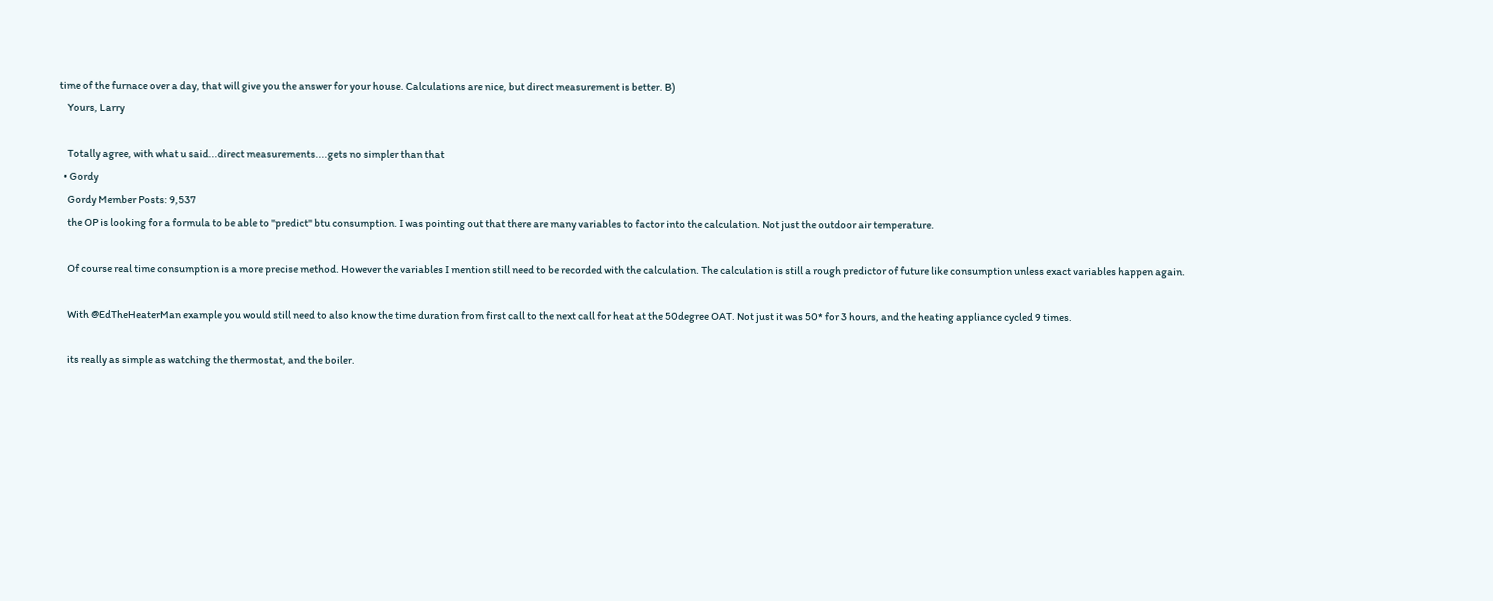time of the furnace over a day, that will give you the answer for your house. Calculations are nice, but direct measurement is better. B)
    Yours, Larry

    Totally agree, with what u said...direct measurements....gets no simpler than that
  • Gordy
    Gordy Member Posts: 9,537
    the OP is looking for a formula to be able to "predict" btu consumption. I was pointing out that there are many variables to factor into the calculation. Not just the outdoor air temperature.

    Of course real time consumption is a more precise method. However the variables I mention still need to be recorded with the calculation. The calculation is still a rough predictor of future like consumption unless exact variables happen again.

    With @EdTheHeaterMan example you would still need to also know the time duration from first call to the next call for heat at the 50degree OAT. Not just it was 50* for 3 hours, and the heating appliance cycled 9 times.

    its really as simple as watching the thermostat, and the boiler.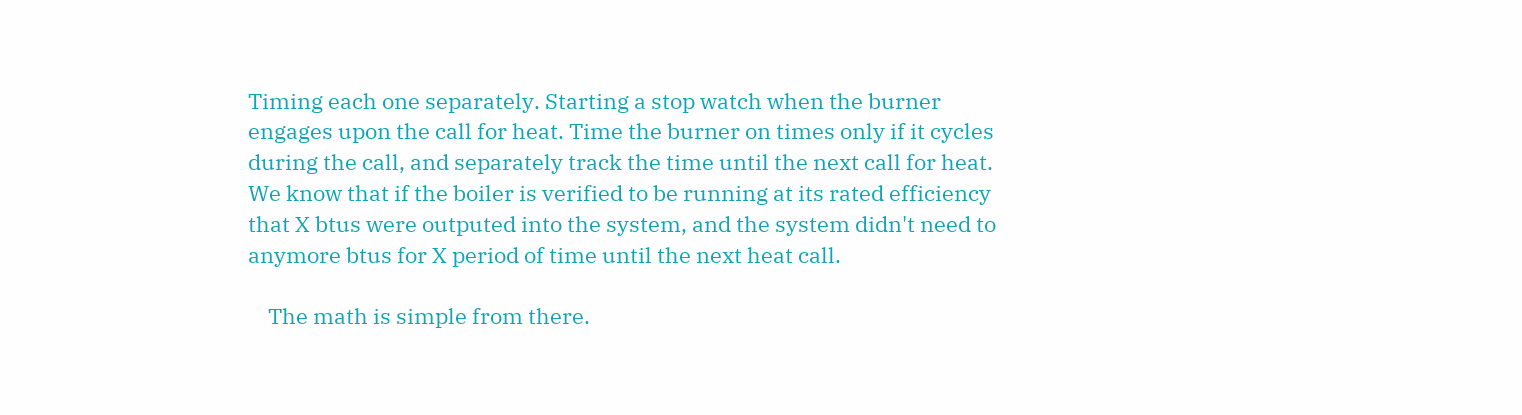Timing each one separately. Starting a stop watch when the burner engages upon the call for heat. Time the burner on times only if it cycles during the call, and separately track the time until the next call for heat. We know that if the boiler is verified to be running at its rated efficiency that X btus were outputed into the system, and the system didn't need to anymore btus for X period of time until the next heat call.

    The math is simple from there.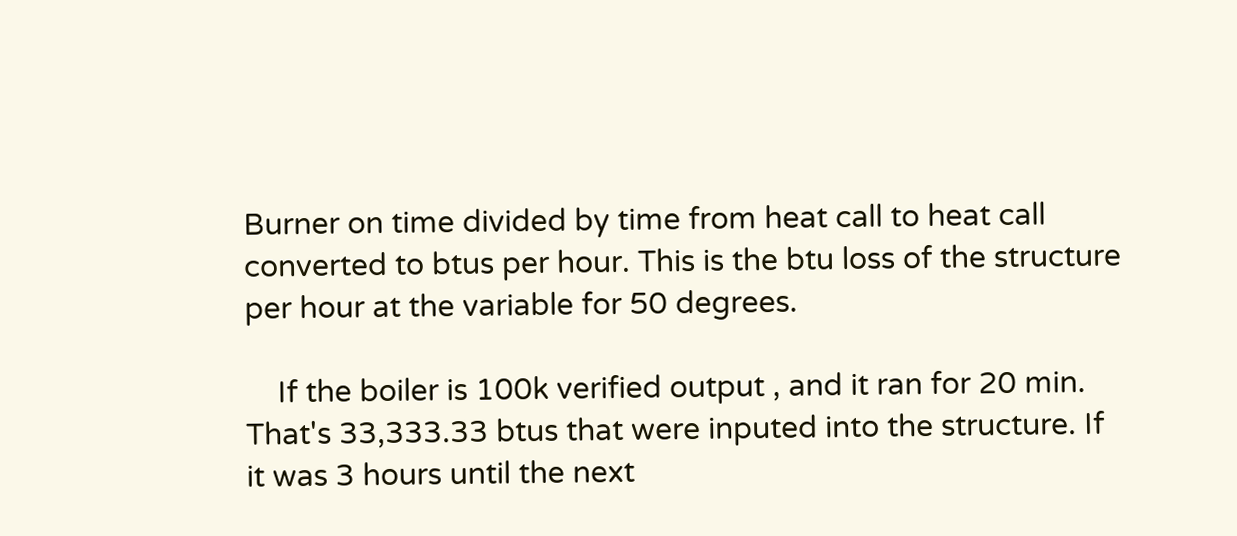Burner on time divided by time from heat call to heat call converted to btus per hour. This is the btu loss of the structure per hour at the variable for 50 degrees.

    If the boiler is 100k verified output , and it ran for 20 min. That's 33,333.33 btus that were inputed into the structure. If it was 3 hours until the next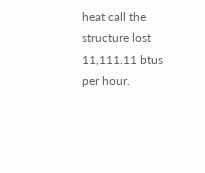heat call the structure lost 11,111.11 btus per hour.